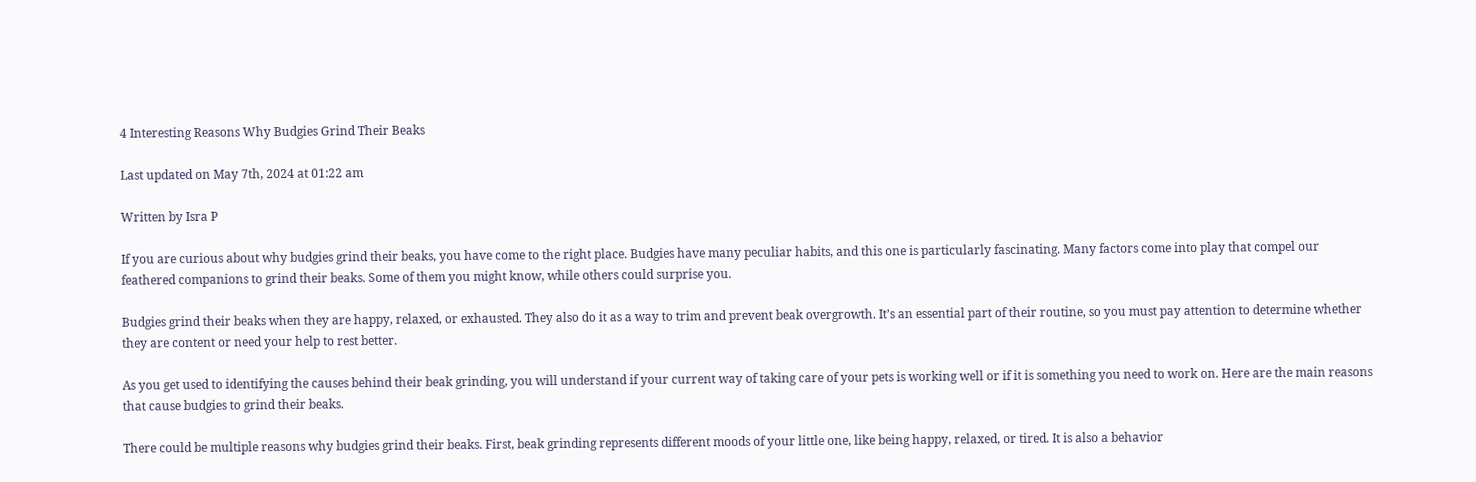4 Interesting Reasons Why Budgies Grind Their Beaks

Last updated on May 7th, 2024 at 01:22 am

Written by Isra P

If you are curious about why budgies grind their beaks, you have come to the right place. Budgies have many peculiar habits, and this one is particularly fascinating. Many factors come into play that compel our feathered companions to grind their beaks. Some of them you might know, while others could surprise you.

Budgies grind their beaks when they are happy, relaxed, or exhausted. They also do it as a way to trim and prevent beak overgrowth. It’s an essential part of their routine, so you must pay attention to determine whether they are content or need your help to rest better.

As you get used to identifying the causes behind their beak grinding, you will understand if your current way of taking care of your pets is working well or if it is something you need to work on. Here are the main reasons that cause budgies to grind their beaks.

There could be multiple reasons why budgies grind their beaks. First, beak grinding represents different moods of your little one, like being happy, relaxed, or tired. It is also a behavior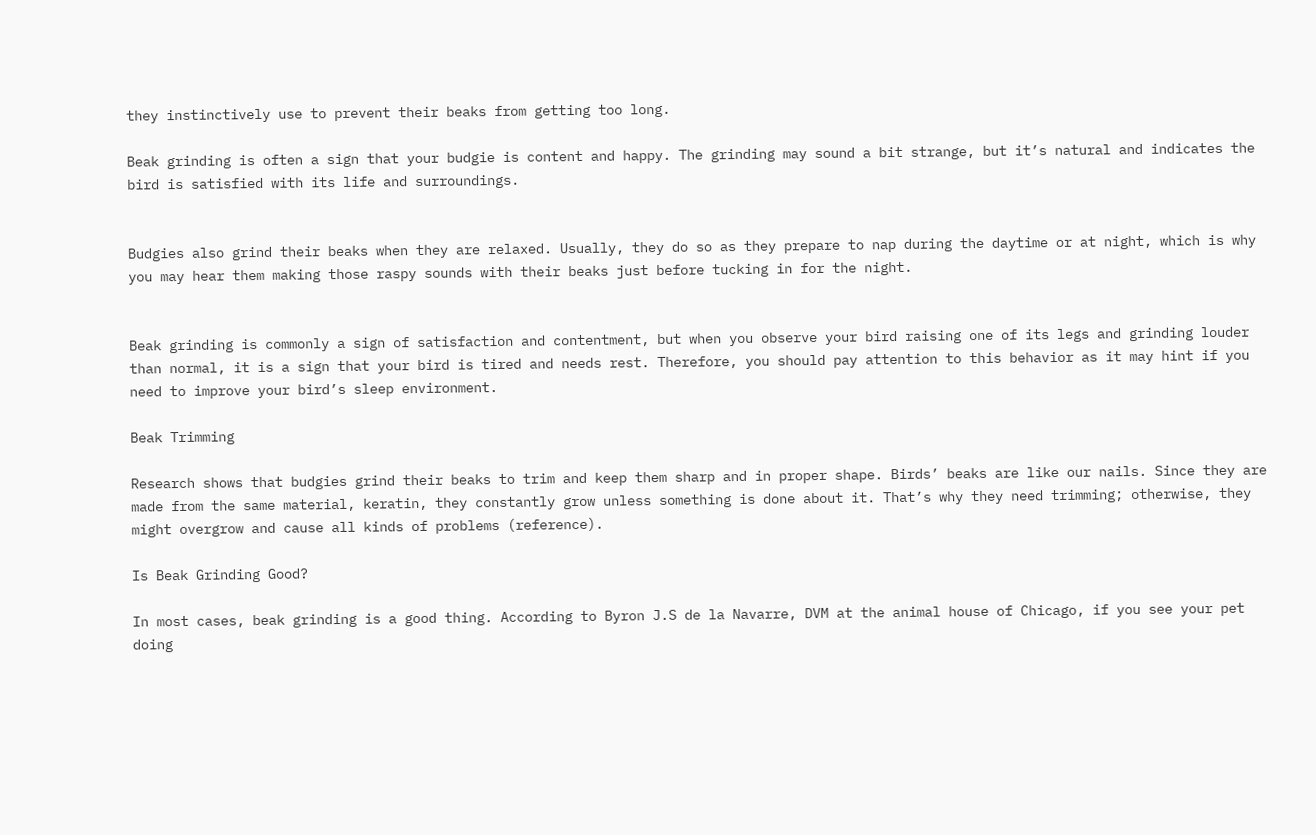they instinctively use to prevent their beaks from getting too long.

Beak grinding is often a sign that your budgie is content and happy. The grinding may sound a bit strange, but it’s natural and indicates the bird is satisfied with its life and surroundings.


Budgies also grind their beaks when they are relaxed. Usually, they do so as they prepare to nap during the daytime or at night, which is why you may hear them making those raspy sounds with their beaks just before tucking in for the night.


Beak grinding is commonly a sign of satisfaction and contentment, but when you observe your bird raising one of its legs and grinding louder than normal, it is a sign that your bird is tired and needs rest. Therefore, you should pay attention to this behavior as it may hint if you need to improve your bird’s sleep environment.

Beak Trimming

Research shows that budgies grind their beaks to trim and keep them sharp and in proper shape. Birds’ beaks are like our nails. Since they are made from the same material, keratin, they constantly grow unless something is done about it. That’s why they need trimming; otherwise, they might overgrow and cause all kinds of problems (reference).

Is Beak Grinding Good?

In most cases, beak grinding is a good thing. According to Byron J.S de la Navarre, DVM at the animal house of Chicago, if you see your pet doing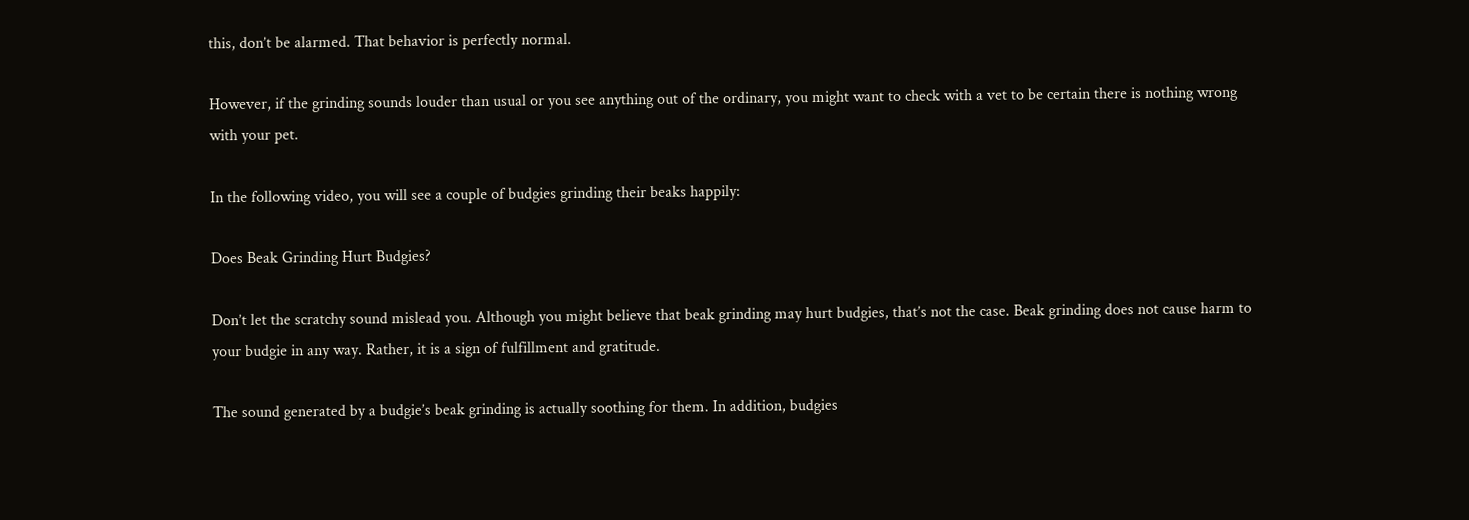this, don’t be alarmed. That behavior is perfectly normal.

However, if the grinding sounds louder than usual or you see anything out of the ordinary, you might want to check with a vet to be certain there is nothing wrong with your pet.

In the following video, you will see a couple of budgies grinding their beaks happily:

Does Beak Grinding Hurt Budgies?

Don’t let the scratchy sound mislead you. Although you might believe that beak grinding may hurt budgies, that’s not the case. Beak grinding does not cause harm to your budgie in any way. Rather, it is a sign of fulfillment and gratitude.

The sound generated by a budgie’s beak grinding is actually soothing for them. In addition, budgies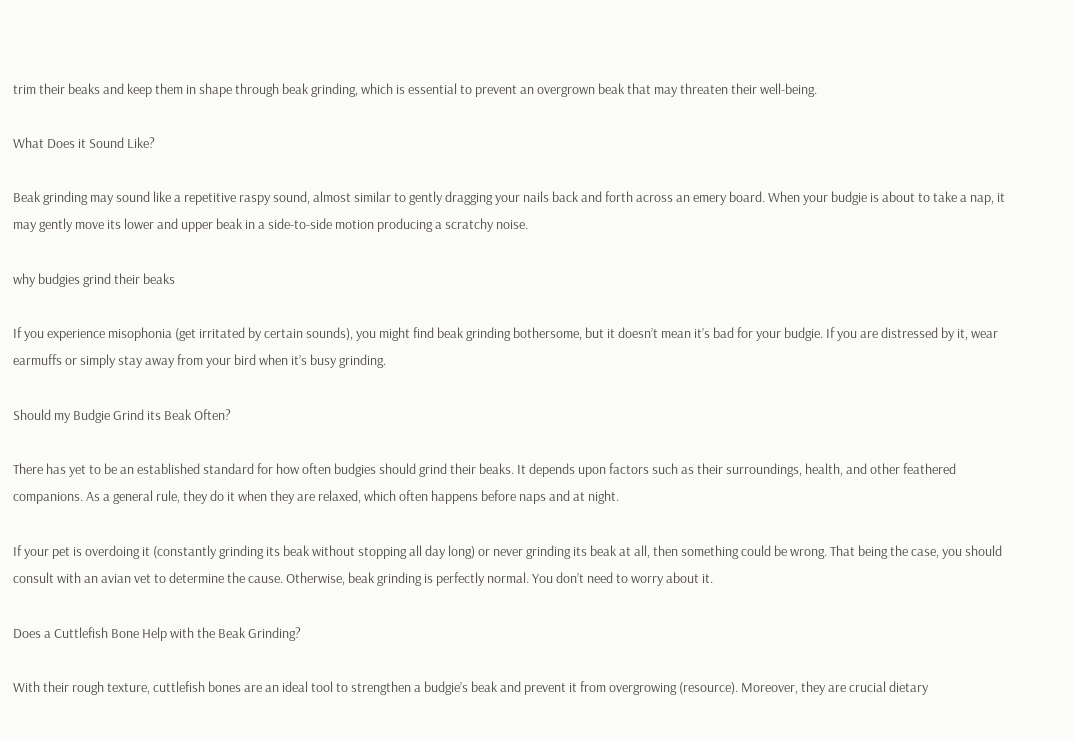trim their beaks and keep them in shape through beak grinding, which is essential to prevent an overgrown beak that may threaten their well-being.

What Does it Sound Like?

Beak grinding may sound like a repetitive raspy sound, almost similar to gently dragging your nails back and forth across an emery board. When your budgie is about to take a nap, it may gently move its lower and upper beak in a side-to-side motion producing a scratchy noise.

why budgies grind their beaks

If you experience misophonia (get irritated by certain sounds), you might find beak grinding bothersome, but it doesn’t mean it’s bad for your budgie. If you are distressed by it, wear earmuffs or simply stay away from your bird when it’s busy grinding.

Should my Budgie Grind its Beak Often?

There has yet to be an established standard for how often budgies should grind their beaks. It depends upon factors such as their surroundings, health, and other feathered companions. As a general rule, they do it when they are relaxed, which often happens before naps and at night.

If your pet is overdoing it (constantly grinding its beak without stopping all day long) or never grinding its beak at all, then something could be wrong. That being the case, you should consult with an avian vet to determine the cause. Otherwise, beak grinding is perfectly normal. You don’t need to worry about it.

Does a Cuttlefish Bone Help with the Beak Grinding?

With their rough texture, cuttlefish bones are an ideal tool to strengthen a budgie’s beak and prevent it from overgrowing (resource). Moreover, they are crucial dietary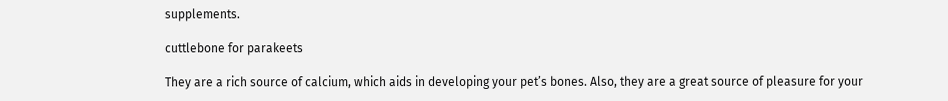supplements.

cuttlebone for parakeets

They are a rich source of calcium, which aids in developing your pet’s bones. Also, they are a great source of pleasure for your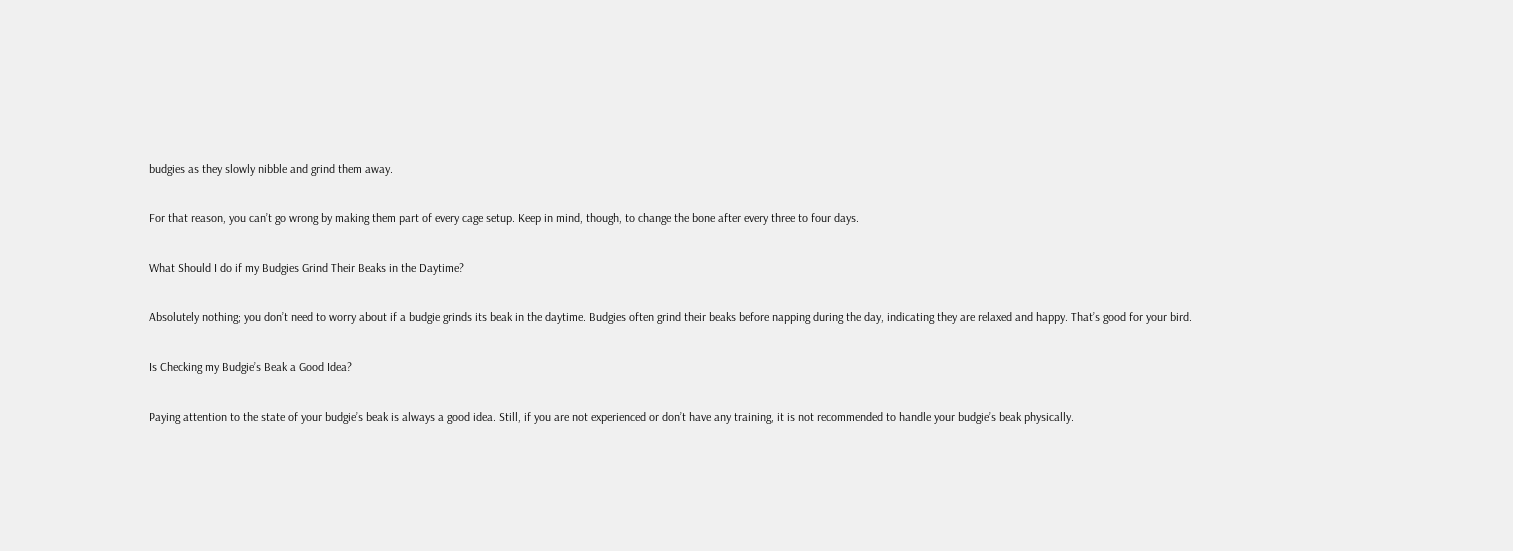budgies as they slowly nibble and grind them away.

For that reason, you can’t go wrong by making them part of every cage setup. Keep in mind, though, to change the bone after every three to four days.

What Should I do if my Budgies Grind Their Beaks in the Daytime?

Absolutely nothing; you don’t need to worry about if a budgie grinds its beak in the daytime. Budgies often grind their beaks before napping during the day, indicating they are relaxed and happy. That’s good for your bird.

Is Checking my Budgie’s Beak a Good Idea?

Paying attention to the state of your budgie’s beak is always a good idea. Still, if you are not experienced or don’t have any training, it is not recommended to handle your budgie’s beak physically.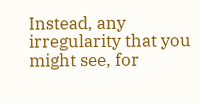Instead, any irregularity that you might see, for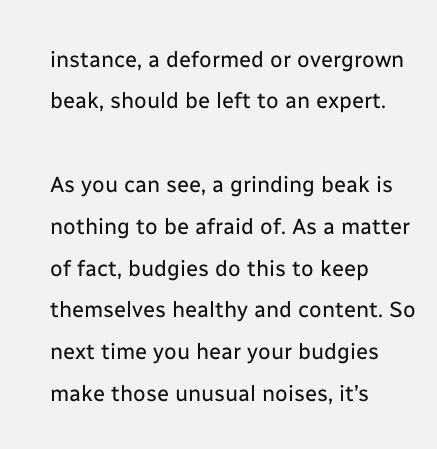instance, a deformed or overgrown beak, should be left to an expert.

As you can see, a grinding beak is nothing to be afraid of. As a matter of fact, budgies do this to keep themselves healthy and content. So next time you hear your budgies make those unusual noises, it’s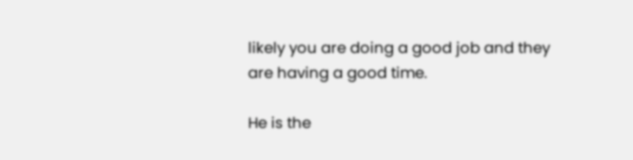likely you are doing a good job and they are having a good time.

He is the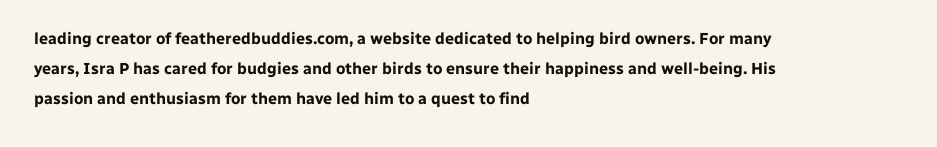leading creator of featheredbuddies.com, a website dedicated to helping bird owners. For many years, Isra P has cared for budgies and other birds to ensure their happiness and well-being. His passion and enthusiasm for them have led him to a quest to find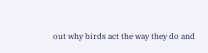out why birds act the way they do and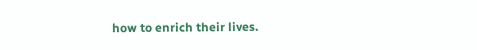how to enrich their lives.